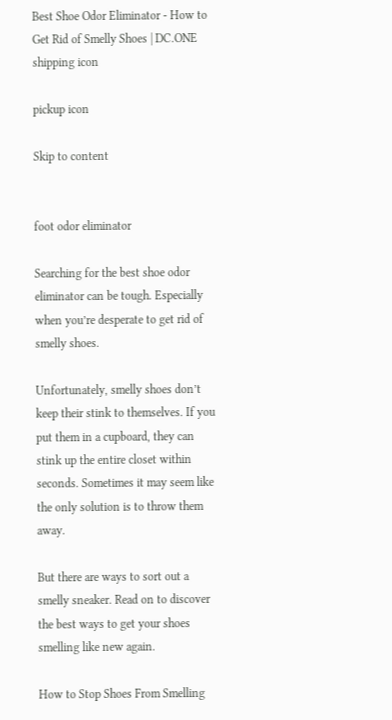Best Shoe Odor Eliminator - How to Get Rid of Smelly Shoes | DC.ONE
shipping icon

pickup icon

Skip to content


foot odor eliminator

Searching for the best shoe odor eliminator can be tough. Especially when you’re desperate to get rid of smelly shoes.

Unfortunately, smelly shoes don’t keep their stink to themselves. If you put them in a cupboard, they can stink up the entire closet within seconds. Sometimes it may seem like the only solution is to throw them away.

But there are ways to sort out a smelly sneaker. Read on to discover the best ways to get your shoes smelling like new again.

How to Stop Shoes From Smelling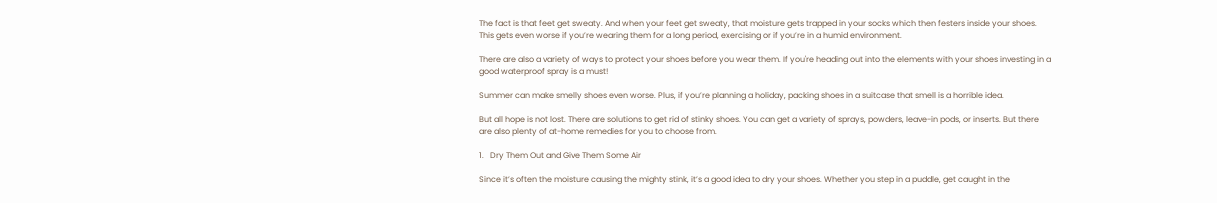The fact is that feet get sweaty. And when your feet get sweaty, that moisture gets trapped in your socks which then festers inside your shoes. This gets even worse if you’re wearing them for a long period, exercising or if you’re in a humid environment.

There are also a variety of ways to protect your shoes before you wear them. If you're heading out into the elements with your shoes investing in a good waterproof spray is a must!

Summer can make smelly shoes even worse. Plus, if you’re planning a holiday, packing shoes in a suitcase that smell is a horrible idea.

But all hope is not lost. There are solutions to get rid of stinky shoes. You can get a variety of sprays, powders, leave-in pods, or inserts. But there are also plenty of at-home remedies for you to choose from.

1.   Dry Them Out and Give Them Some Air

Since it’s often the moisture causing the mighty stink, it’s a good idea to dry your shoes. Whether you step in a puddle, get caught in the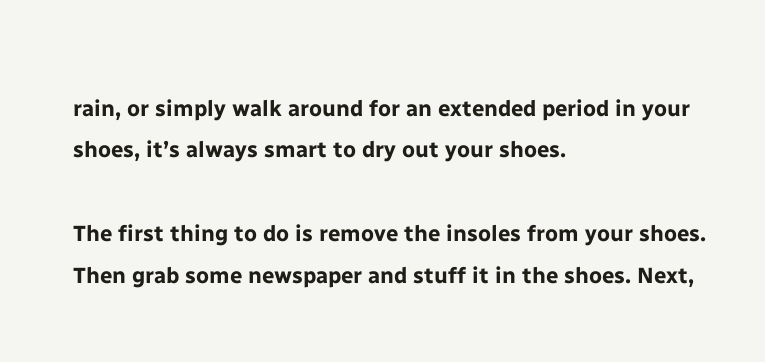rain, or simply walk around for an extended period in your shoes, it’s always smart to dry out your shoes.

The first thing to do is remove the insoles from your shoes. Then grab some newspaper and stuff it in the shoes. Next,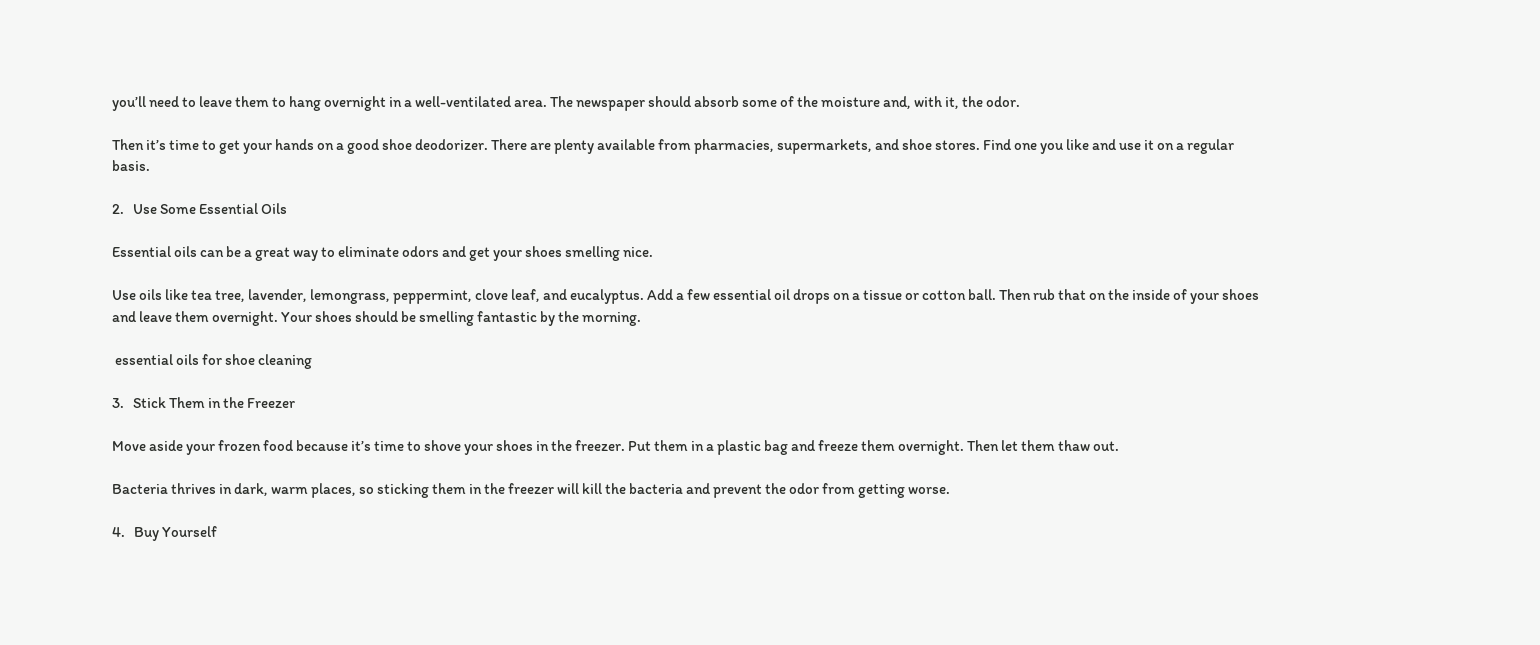you’ll need to leave them to hang overnight in a well-ventilated area. The newspaper should absorb some of the moisture and, with it, the odor.

Then it’s time to get your hands on a good shoe deodorizer. There are plenty available from pharmacies, supermarkets, and shoe stores. Find one you like and use it on a regular basis.

2.   Use Some Essential Oils

Essential oils can be a great way to eliminate odors and get your shoes smelling nice.

Use oils like tea tree, lavender, lemongrass, peppermint, clove leaf, and eucalyptus. Add a few essential oil drops on a tissue or cotton ball. Then rub that on the inside of your shoes and leave them overnight. Your shoes should be smelling fantastic by the morning.

 essential oils for shoe cleaning

3.   Stick Them in the Freezer

Move aside your frozen food because it’s time to shove your shoes in the freezer. Put them in a plastic bag and freeze them overnight. Then let them thaw out.

Bacteria thrives in dark, warm places, so sticking them in the freezer will kill the bacteria and prevent the odor from getting worse.

4.   Buy Yourself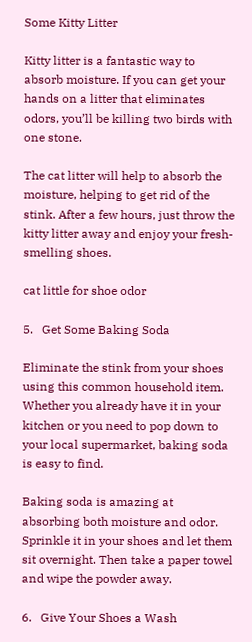Some Kitty Litter

Kitty litter is a fantastic way to absorb moisture. If you can get your hands on a litter that eliminates odors, you’ll be killing two birds with one stone.

The cat litter will help to absorb the moisture, helping to get rid of the stink. After a few hours, just throw the kitty litter away and enjoy your fresh-smelling shoes.

cat little for shoe odor

5.   Get Some Baking Soda

Eliminate the stink from your shoes using this common household item. Whether you already have it in your kitchen or you need to pop down to your local supermarket, baking soda is easy to find.

Baking soda is amazing at absorbing both moisture and odor. Sprinkle it in your shoes and let them sit overnight. Then take a paper towel and wipe the powder away.

6.   Give Your Shoes a Wash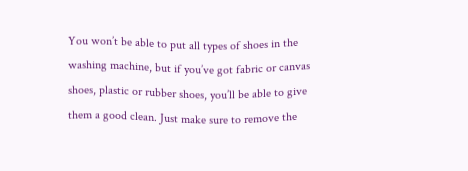You won’t be able to put all types of shoes in the washing machine, but if you’ve got fabric or canvas shoes, plastic or rubber shoes, you’ll be able to give them a good clean. Just make sure to remove the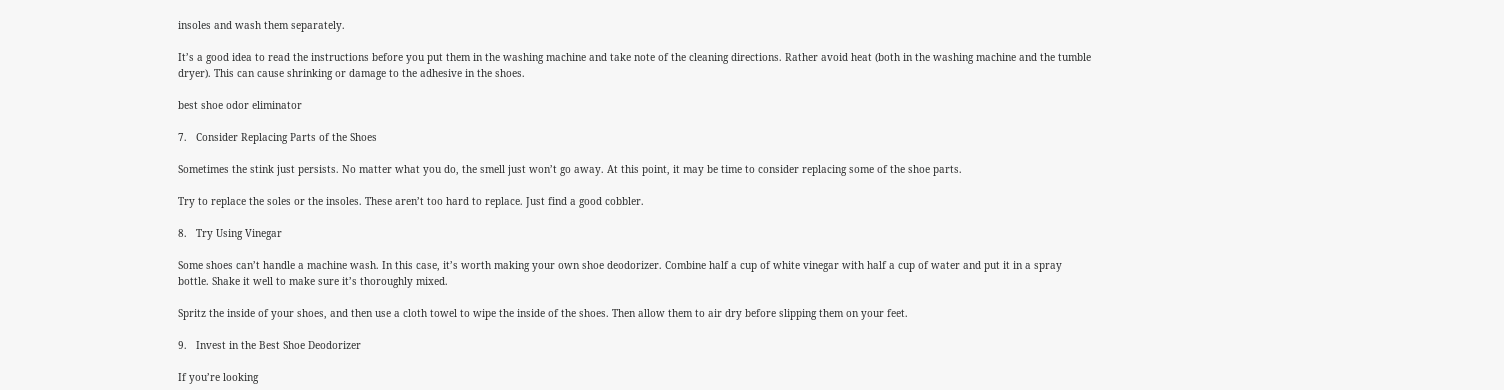insoles and wash them separately.

It’s a good idea to read the instructions before you put them in the washing machine and take note of the cleaning directions. Rather avoid heat (both in the washing machine and the tumble dryer). This can cause shrinking or damage to the adhesive in the shoes.

best shoe odor eliminator

7.   Consider Replacing Parts of the Shoes

Sometimes the stink just persists. No matter what you do, the smell just won’t go away. At this point, it may be time to consider replacing some of the shoe parts.

Try to replace the soles or the insoles. These aren’t too hard to replace. Just find a good cobbler.

8.   Try Using Vinegar

Some shoes can’t handle a machine wash. In this case, it’s worth making your own shoe deodorizer. Combine half a cup of white vinegar with half a cup of water and put it in a spray bottle. Shake it well to make sure it’s thoroughly mixed.

Spritz the inside of your shoes, and then use a cloth towel to wipe the inside of the shoes. Then allow them to air dry before slipping them on your feet.

9.   Invest in the Best Shoe Deodorizer

If you’re looking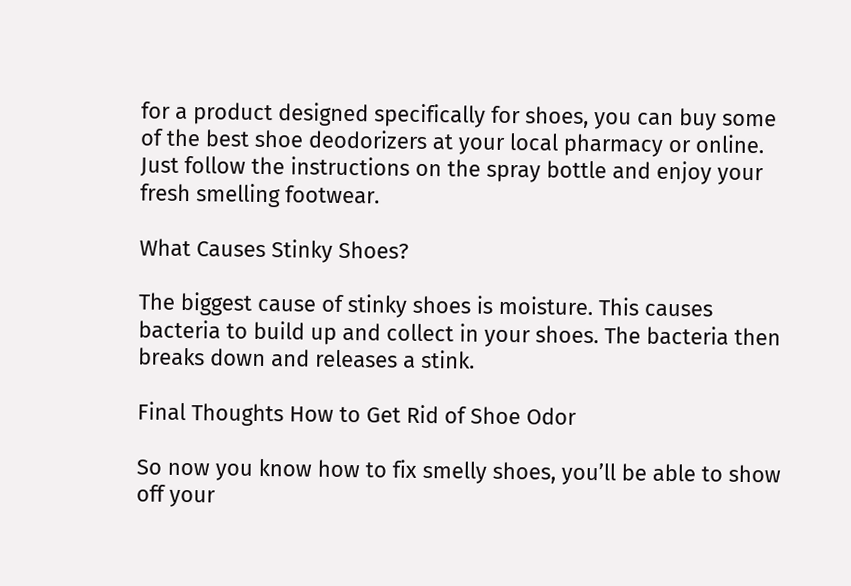for a product designed specifically for shoes, you can buy some of the best shoe deodorizers at your local pharmacy or online. Just follow the instructions on the spray bottle and enjoy your fresh smelling footwear.

What Causes Stinky Shoes?

The biggest cause of stinky shoes is moisture. This causes bacteria to build up and collect in your shoes. The bacteria then breaks down and releases a stink.

Final Thoughts How to Get Rid of Shoe Odor

So now you know how to fix smelly shoes, you’ll be able to show off your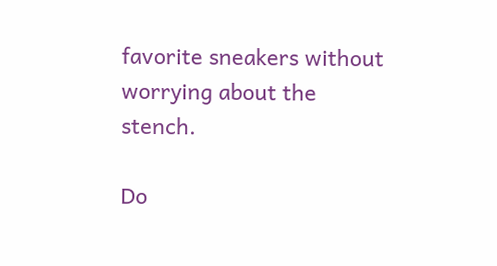favorite sneakers without worrying about the stench.

Do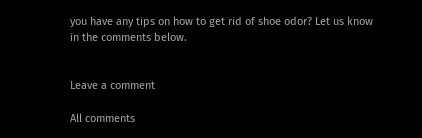you have any tips on how to get rid of shoe odor? Let us know in the comments below.


Leave a comment

All comments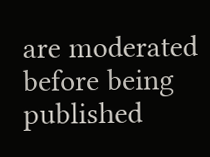are moderated before being published